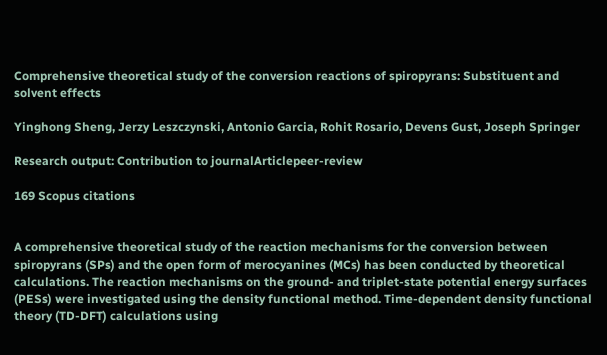Comprehensive theoretical study of the conversion reactions of spiropyrans: Substituent and solvent effects

Yinghong Sheng, Jerzy Leszczynski, Antonio Garcia, Rohit Rosario, Devens Gust, Joseph Springer

Research output: Contribution to journalArticlepeer-review

169 Scopus citations


A comprehensive theoretical study of the reaction mechanisms for the conversion between spiropyrans (SPs) and the open form of merocyanines (MCs) has been conducted by theoretical calculations. The reaction mechanisms on the ground- and triplet-state potential energy surfaces (PESs) were investigated using the density functional method. Time-dependent density functional theory (TD-DFT) calculations using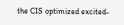the CIS optimized excited-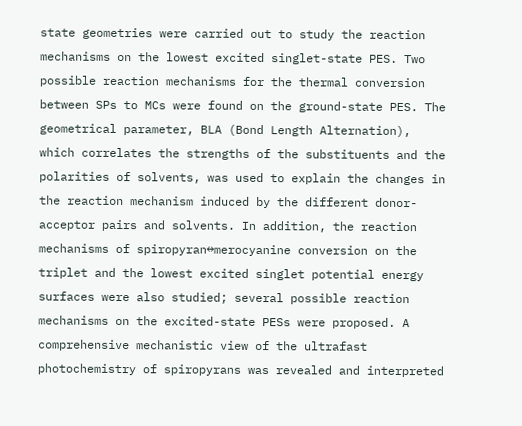state geometries were carried out to study the reaction mechanisms on the lowest excited singlet-state PES. Two possible reaction mechanisms for the thermal conversion between SPs to MCs were found on the ground-state PES. The geometrical parameter, BLA (Bond Length Alternation), which correlates the strengths of the substituents and the polarities of solvents, was used to explain the changes in the reaction mechanism induced by the different donor-acceptor pairs and solvents. In addition, the reaction mechanisms of spiropyran↔merocyanine conversion on the triplet and the lowest excited singlet potential energy surfaces were also studied; several possible reaction mechanisms on the excited-state PESs were proposed. A comprehensive mechanistic view of the ultrafast photochemistry of spiropyrans was revealed and interpreted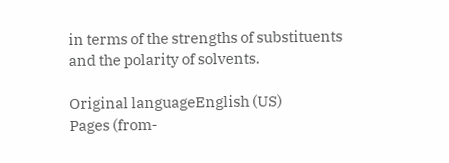in terms of the strengths of substituents and the polarity of solvents.

Original languageEnglish (US)
Pages (from-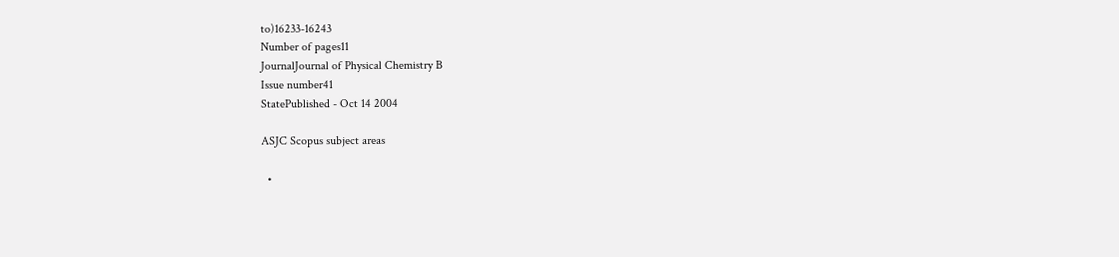to)16233-16243
Number of pages11
JournalJournal of Physical Chemistry B
Issue number41
StatePublished - Oct 14 2004

ASJC Scopus subject areas

  •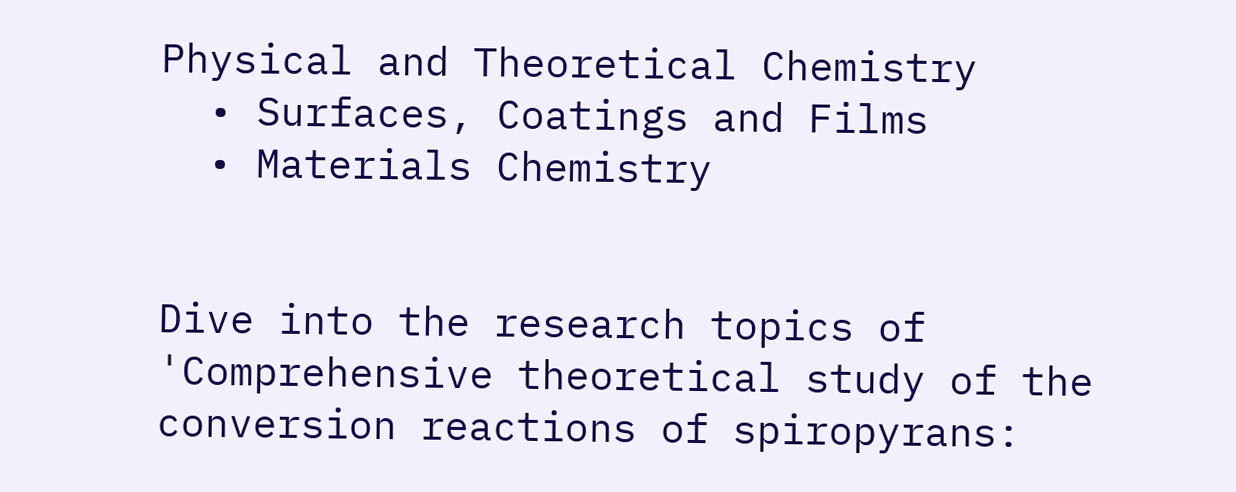Physical and Theoretical Chemistry
  • Surfaces, Coatings and Films
  • Materials Chemistry


Dive into the research topics of 'Comprehensive theoretical study of the conversion reactions of spiropyrans: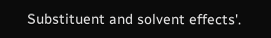Substituent and solvent effects'.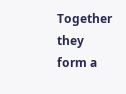Together they form a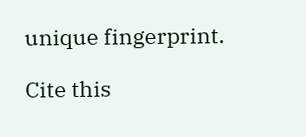unique fingerprint.

Cite this